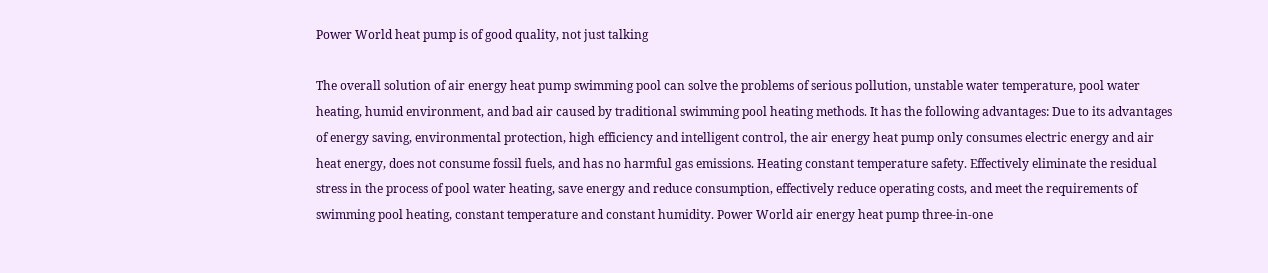Power World heat pump is of good quality, not just talking

The overall solution of air energy heat pump swimming pool can solve the problems of serious pollution, unstable water temperature, pool water heating, humid environment, and bad air caused by traditional swimming pool heating methods. It has the following advantages: Due to its advantages of energy saving, environmental protection, high efficiency and intelligent control, the air energy heat pump only consumes electric energy and air heat energy, does not consume fossil fuels, and has no harmful gas emissions. Heating constant temperature safety. Effectively eliminate the residual stress in the process of pool water heating, save energy and reduce consumption, effectively reduce operating costs, and meet the requirements of swimming pool heating, constant temperature and constant humidity. Power World air energy heat pump three-in-one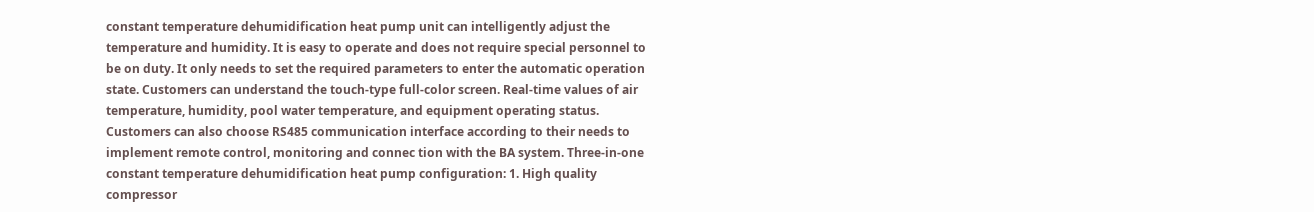constant temperature dehumidification heat pump unit can intelligently adjust the temperature and humidity. It is easy to operate and does not require special personnel to be on duty. It only needs to set the required parameters to enter the automatic operation state. Customers can understand the touch-type full-color screen. Real-time values of air temperature, humidity, pool water temperature, and equipment operating status. Customers can also choose RS485 communication interface according to their needs to implement remote control, monitoring and connec tion with the BA system. Three-in-one constant temperature dehumidification heat pump configuration: 1. High quality compressor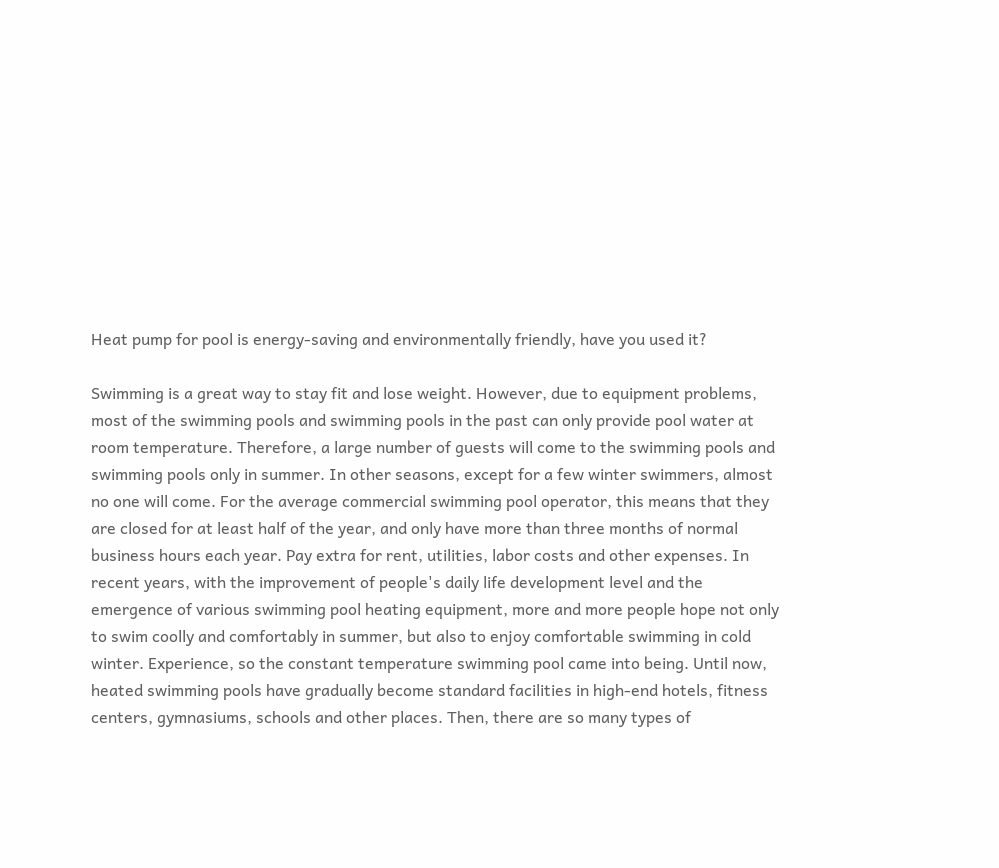Heat pump for pool is energy-saving and environmentally friendly, have you used it?

Swimming is a great way to stay fit and lose weight. However, due to equipment problems, most of the swimming pools and swimming pools in the past can only provide pool water at room temperature. Therefore, a large number of guests will come to the swimming pools and swimming pools only in summer. In other seasons, except for a few winter swimmers, almost no one will come. For the average commercial swimming pool operator, this means that they are closed for at least half of the year, and only have more than three months of normal business hours each year. Pay extra for rent, utilities, labor costs and other expenses. In recent years, with the improvement of people's daily life development level and the emergence of various swimming pool heating equipment, more and more people hope not only to swim coolly and comfortably in summer, but also to enjoy comfortable swimming in cold winter. Experience, so the constant temperature swimming pool came into being. Until now, heated swimming pools have gradually become standard facilities in high-end hotels, fitness centers, gymnasiums, schools and other places. Then, there are so many types of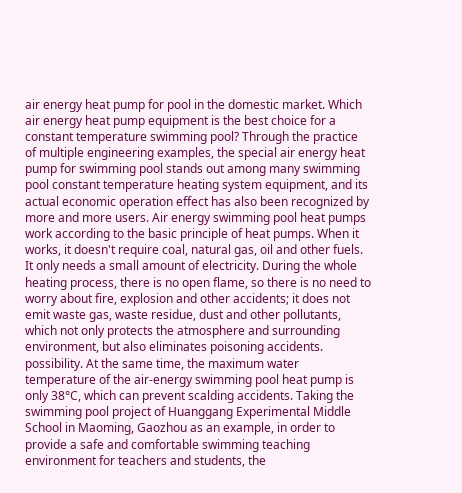air energy heat pump for pool in the domestic market. Which air energy heat pump equipment is the best choice for a constant temperature swimming pool? Through the practice of multiple engineering examples, the special air energy heat pump for swimming pool stands out among many swimming pool constant temperature heating system equipment, and its actual economic operation effect has also been recognized by more and more users. Air energy swimming pool heat pumps work according to the basic principle of heat pumps. When it works, it doesn't require coal, natural gas, oil and other fuels. It only needs a small amount of electricity. During the whole heating process, there is no open flame, so there is no need to worry about fire, explosion and other accidents; it does not emit waste gas, waste residue, dust and other pollutants, which not only protects the atmosphere and surrounding environment, but also eliminates poisoning accidents. possibility. At the same time, the maximum water temperature of the air-energy swimming pool heat pump is only 38°C, which can prevent scalding accidents. Taking the swimming pool project of Huanggang Experimental Middle School in Maoming, Gaozhou as an example, in order to provide a safe and comfortable swimming teaching environment for teachers and students, the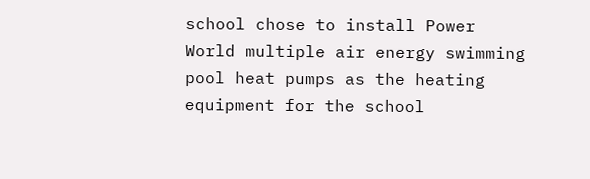school chose to install Power World multiple air energy swimming pool heat pumps as the heating equipment for the school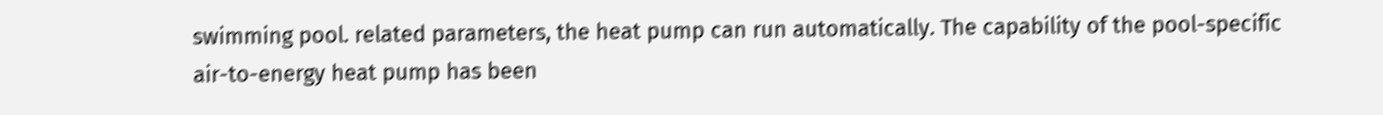swimming pool. related parameters, the heat pump can run automatically. The capability of the pool-specific air-to-energy heat pump has been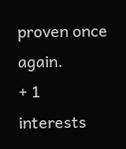proven once again.
+ 1 interests